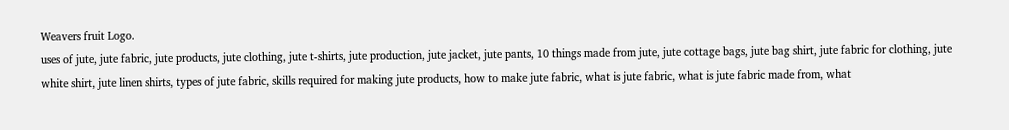Weavers fruit Logo.
uses of jute, jute fabric, jute products, jute clothing, jute t-shirts, jute production, jute jacket, jute pants, 10 things made from jute, jute cottage bags, jute bag shirt, jute fabric for clothing, jute white shirt, jute linen shirts, types of jute fabric, skills required for making jute products, how to make jute fabric, what is jute fabric, what is jute fabric made from, what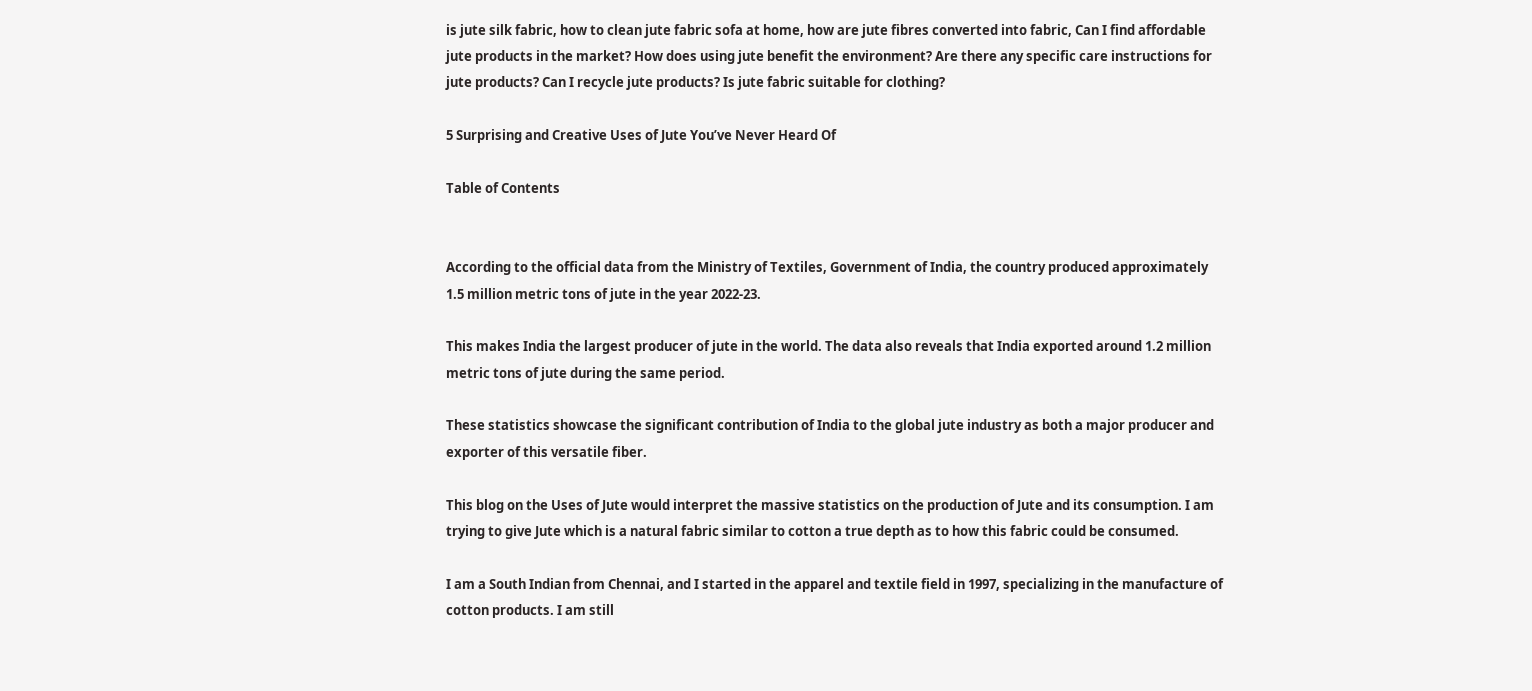is jute silk fabric, how to clean jute fabric sofa at home, how are jute fibres converted into fabric, Can I find affordable jute products in the market? How does using jute benefit the environment? Are there any specific care instructions for jute products? Can I recycle jute products? Is jute fabric suitable for clothing?

5 Surprising and Creative Uses of Jute You’ve Never Heard Of

Table of Contents


According to the official data from the Ministry of Textiles, Government of India, the country produced approximately 1.5 million metric tons of jute in the year 2022-23.

This makes India the largest producer of jute in the world. The data also reveals that India exported around 1.2 million metric tons of jute during the same period.

These statistics showcase the significant contribution of India to the global jute industry as both a major producer and exporter of this versatile fiber.

This blog on the Uses of Jute would interpret the massive statistics on the production of Jute and its consumption. I am trying to give Jute which is a natural fabric similar to cotton a true depth as to how this fabric could be consumed.

I am a South Indian from Chennai, and I started in the apparel and textile field in 1997, specializing in the manufacture of cotton products. I am still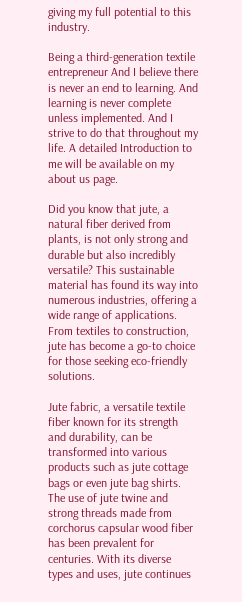giving my full potential to this industry.

Being a third-generation textile entrepreneur And I believe there is never an end to learning. And learning is never complete unless implemented. And I strive to do that throughout my life. A detailed Introduction to me will be available on my about us page.

Did you know that jute, a natural fiber derived from plants, is not only strong and durable but also incredibly versatile? This sustainable material has found its way into numerous industries, offering a wide range of applications. From textiles to construction, jute has become a go-to choice for those seeking eco-friendly solutions.

Jute fabric, a versatile textile fiber known for its strength and durability, can be transformed into various products such as jute cottage bags or even jute bag shirts. The use of jute twine and strong threads made from corchorus capsular wood fiber has been prevalent for centuries. With its diverse types and uses, jute continues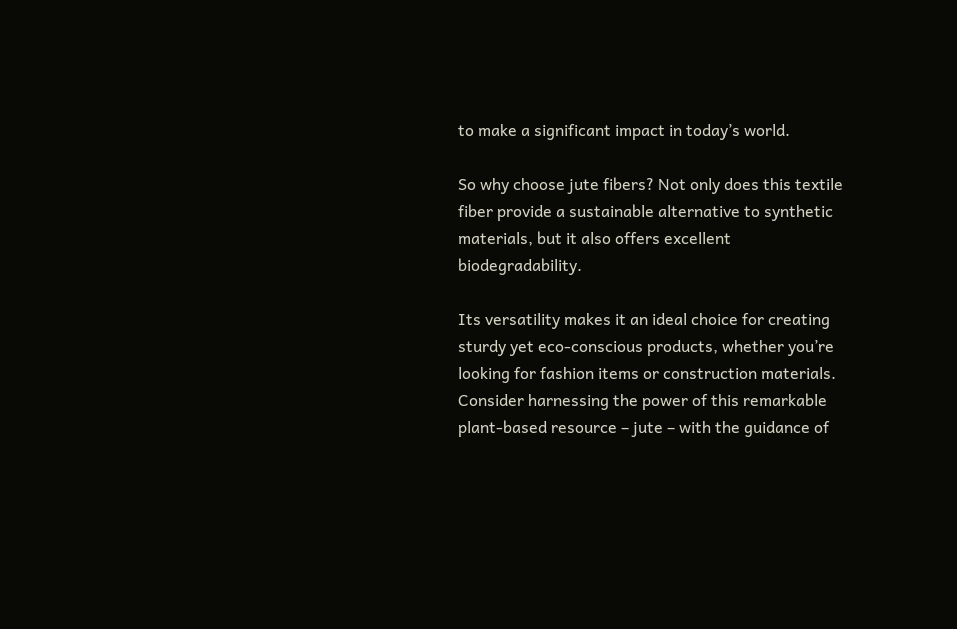to make a significant impact in today’s world.

So why choose jute fibers? Not only does this textile fiber provide a sustainable alternative to synthetic materials, but it also offers excellent biodegradability.

Its versatility makes it an ideal choice for creating sturdy yet eco-conscious products, whether you’re looking for fashion items or construction materials. Consider harnessing the power of this remarkable plant-based resource – jute – with the guidance of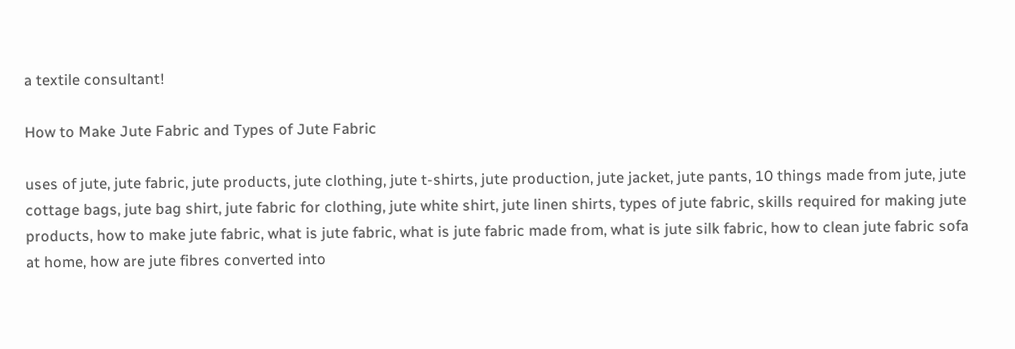a textile consultant!

How to Make Jute Fabric and Types of Jute Fabric

uses of jute, jute fabric, jute products, jute clothing, jute t-shirts, jute production, jute jacket, jute pants, 10 things made from jute, jute cottage bags, jute bag shirt, jute fabric for clothing, jute white shirt, jute linen shirts, types of jute fabric, skills required for making jute products, how to make jute fabric, what is jute fabric, what is jute fabric made from, what is jute silk fabric, how to clean jute fabric sofa at home, how are jute fibres converted into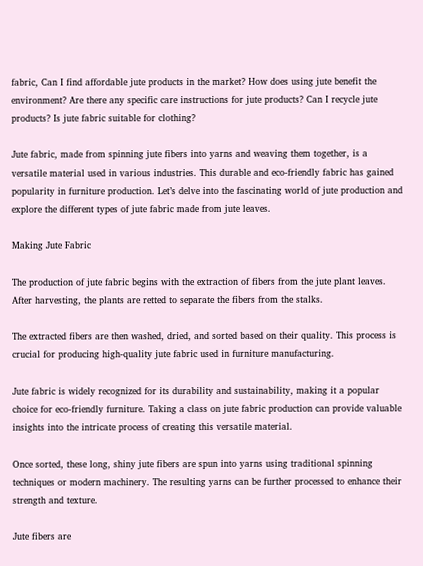fabric, Can I find affordable jute products in the market? How does using jute benefit the environment? Are there any specific care instructions for jute products? Can I recycle jute products? Is jute fabric suitable for clothing?

Jute fabric, made from spinning jute fibers into yarns and weaving them together, is a versatile material used in various industries. This durable and eco-friendly fabric has gained popularity in furniture production. Let’s delve into the fascinating world of jute production and explore the different types of jute fabric made from jute leaves.

Making Jute Fabric

The production of jute fabric begins with the extraction of fibers from the jute plant leaves. After harvesting, the plants are retted to separate the fibers from the stalks.

The extracted fibers are then washed, dried, and sorted based on their quality. This process is crucial for producing high-quality jute fabric used in furniture manufacturing.

Jute fabric is widely recognized for its durability and sustainability, making it a popular choice for eco-friendly furniture. Taking a class on jute fabric production can provide valuable insights into the intricate process of creating this versatile material.

Once sorted, these long, shiny jute fibers are spun into yarns using traditional spinning techniques or modern machinery. The resulting yarns can be further processed to enhance their strength and texture.

Jute fibers are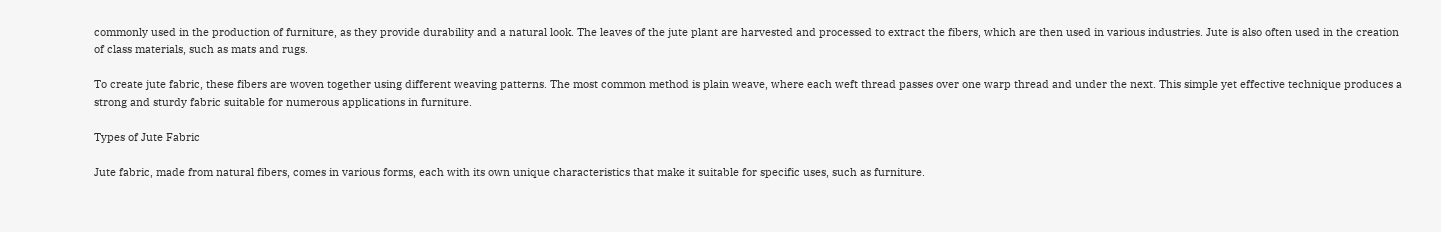commonly used in the production of furniture, as they provide durability and a natural look. The leaves of the jute plant are harvested and processed to extract the fibers, which are then used in various industries. Jute is also often used in the creation of class materials, such as mats and rugs.

To create jute fabric, these fibers are woven together using different weaving patterns. The most common method is plain weave, where each weft thread passes over one warp thread and under the next. This simple yet effective technique produces a strong and sturdy fabric suitable for numerous applications in furniture.

Types of Jute Fabric

Jute fabric, made from natural fibers, comes in various forms, each with its own unique characteristics that make it suitable for specific uses, such as furniture.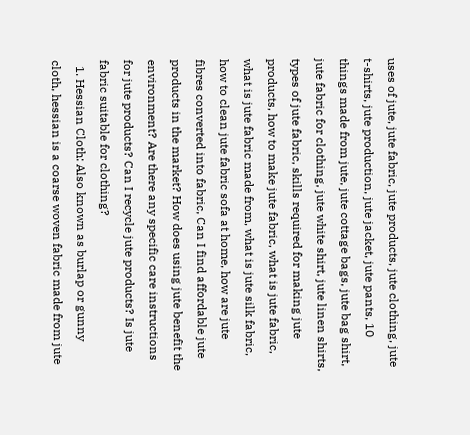uses of jute, jute fabric, jute products, jute clothing, jute t-shirts, jute production, jute jacket, jute pants, 10 things made from jute, jute cottage bags, jute bag shirt, jute fabric for clothing, jute white shirt, jute linen shirts, types of jute fabric, skills required for making jute products, how to make jute fabric, what is jute fabric, what is jute fabric made from, what is jute silk fabric, how to clean jute fabric sofa at home, how are jute fibres converted into fabric, Can I find affordable jute products in the market? How does using jute benefit the environment? Are there any specific care instructions for jute products? Can I recycle jute products? Is jute fabric suitable for clothing?
  1. Hessian Cloth: Also known as burlap or gunny cloth, hessian is a coarse woven fabric made from jute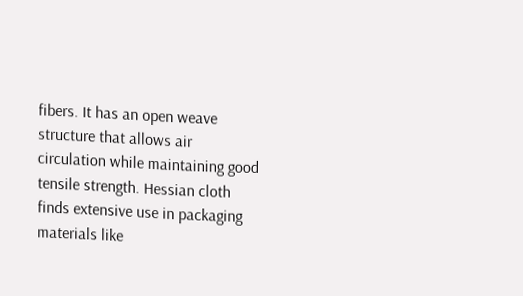fibers. It has an open weave structure that allows air circulation while maintaining good tensile strength. Hessian cloth finds extensive use in packaging materials like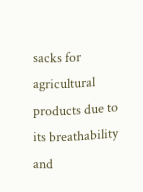sacks for agricultural products due to its breathability and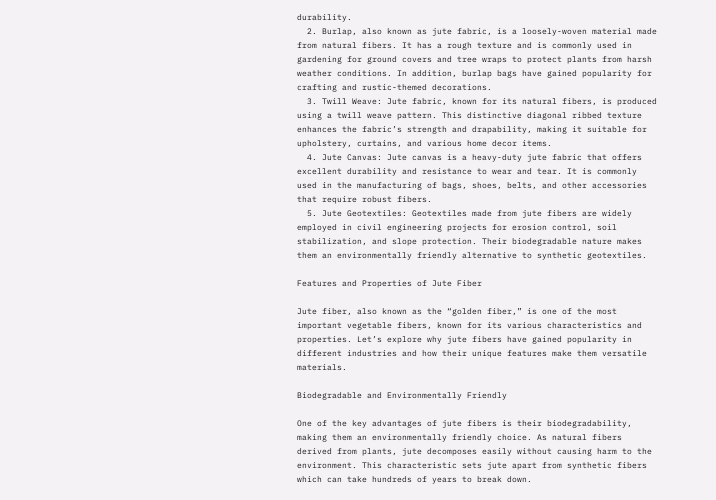durability.
  2. Burlap, also known as jute fabric, is a loosely-woven material made from natural fibers. It has a rough texture and is commonly used in gardening for ground covers and tree wraps to protect plants from harsh weather conditions. In addition, burlap bags have gained popularity for crafting and rustic-themed decorations.
  3. Twill Weave: Jute fabric, known for its natural fibers, is produced using a twill weave pattern. This distinctive diagonal ribbed texture enhances the fabric’s strength and drapability, making it suitable for upholstery, curtains, and various home decor items.
  4. Jute Canvas: Jute canvas is a heavy-duty jute fabric that offers excellent durability and resistance to wear and tear. It is commonly used in the manufacturing of bags, shoes, belts, and other accessories that require robust fibers.
  5. Jute Geotextiles: Geotextiles made from jute fibers are widely employed in civil engineering projects for erosion control, soil stabilization, and slope protection. Their biodegradable nature makes them an environmentally friendly alternative to synthetic geotextiles.

Features and Properties of Jute Fiber

Jute fiber, also known as the “golden fiber,” is one of the most important vegetable fibers, known for its various characteristics and properties. Let’s explore why jute fibers have gained popularity in different industries and how their unique features make them versatile materials.

Biodegradable and Environmentally Friendly

One of the key advantages of jute fibers is their biodegradability, making them an environmentally friendly choice. As natural fibers derived from plants, jute decomposes easily without causing harm to the environment. This characteristic sets jute apart from synthetic fibers which can take hundreds of years to break down.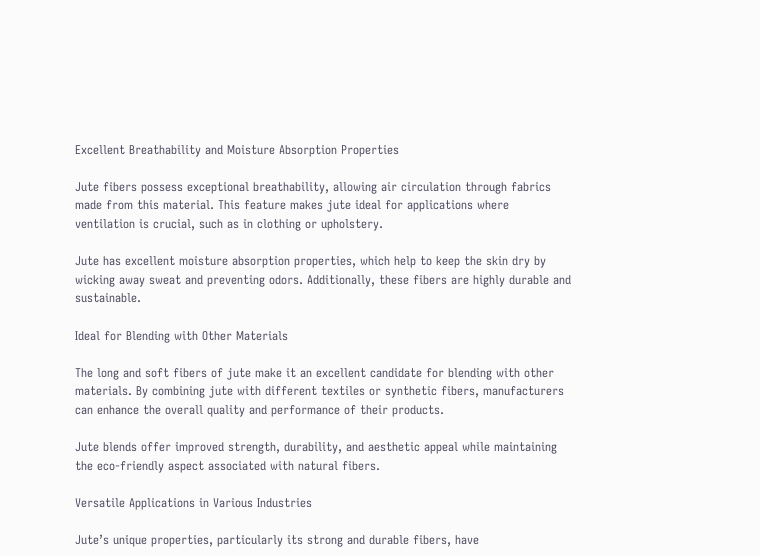Excellent Breathability and Moisture Absorption Properties

Jute fibers possess exceptional breathability, allowing air circulation through fabrics made from this material. This feature makes jute ideal for applications where ventilation is crucial, such as in clothing or upholstery.

Jute has excellent moisture absorption properties, which help to keep the skin dry by wicking away sweat and preventing odors. Additionally, these fibers are highly durable and sustainable.

Ideal for Blending with Other Materials

The long and soft fibers of jute make it an excellent candidate for blending with other materials. By combining jute with different textiles or synthetic fibers, manufacturers can enhance the overall quality and performance of their products.

Jute blends offer improved strength, durability, and aesthetic appeal while maintaining the eco-friendly aspect associated with natural fibers.

Versatile Applications in Various Industries

Jute’s unique properties, particularly its strong and durable fibers, have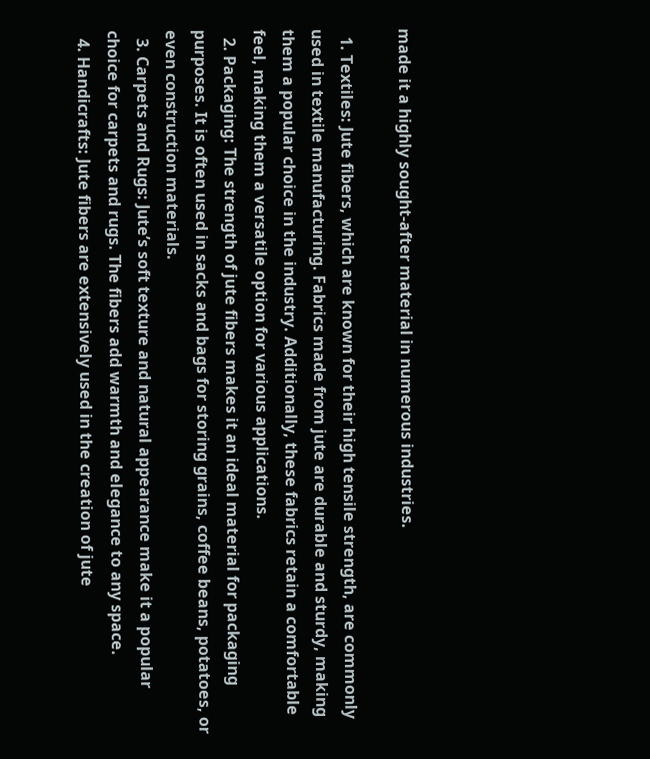made it a highly sought-after material in numerous industries.

  1. Textiles: Jute fibers, which are known for their high tensile strength, are commonly used in textile manufacturing. Fabrics made from jute are durable and sturdy, making them a popular choice in the industry. Additionally, these fabrics retain a comfortable feel, making them a versatile option for various applications.
  2. Packaging: The strength of jute fibers makes it an ideal material for packaging purposes. It is often used in sacks and bags for storing grains, coffee beans, potatoes, or even construction materials.
  3. Carpets and Rugs: Jute’s soft texture and natural appearance make it a popular choice for carpets and rugs. The fibers add warmth and elegance to any space.
  4. Handicrafts: Jute fibers are extensively used in the creation of jute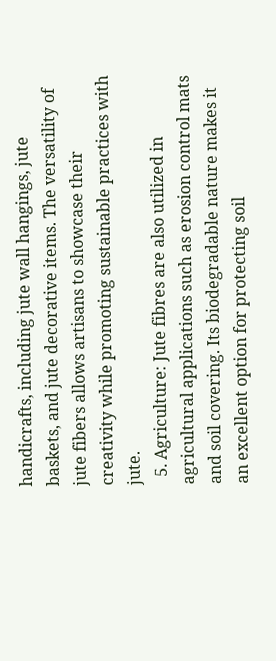handicrafts, including jute wall hangings, jute baskets, and jute decorative items. The versatility of jute fibers allows artisans to showcase their creativity while promoting sustainable practices with jute.
  5. Agriculture: Jute fibres are also utilized in agricultural applications such as erosion control mats and soil covering. Its biodegradable nature makes it an excellent option for protecting soil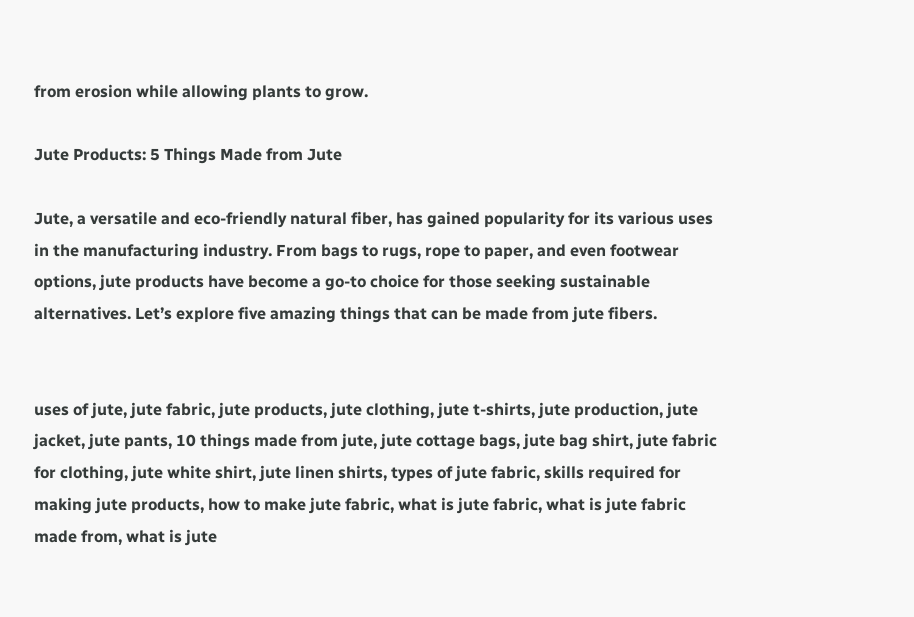from erosion while allowing plants to grow.

Jute Products: 5 Things Made from Jute

Jute, a versatile and eco-friendly natural fiber, has gained popularity for its various uses in the manufacturing industry. From bags to rugs, rope to paper, and even footwear options, jute products have become a go-to choice for those seeking sustainable alternatives. Let’s explore five amazing things that can be made from jute fibers.


uses of jute, jute fabric, jute products, jute clothing, jute t-shirts, jute production, jute jacket, jute pants, 10 things made from jute, jute cottage bags, jute bag shirt, jute fabric for clothing, jute white shirt, jute linen shirts, types of jute fabric, skills required for making jute products, how to make jute fabric, what is jute fabric, what is jute fabric made from, what is jute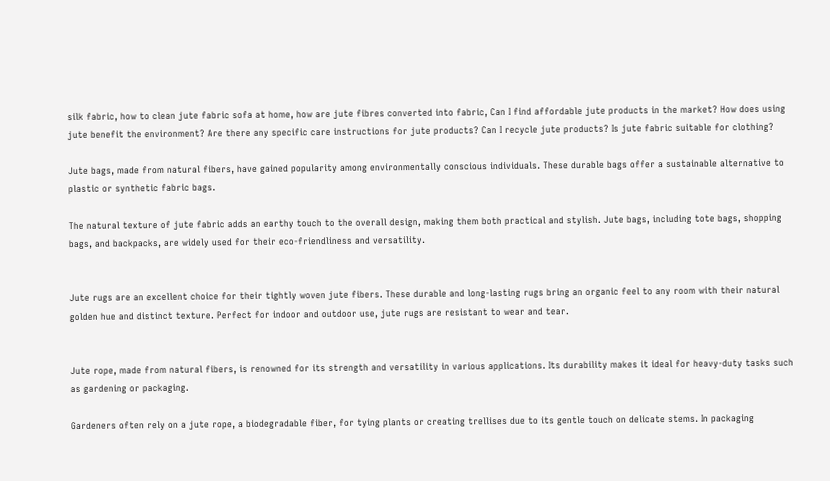silk fabric, how to clean jute fabric sofa at home, how are jute fibres converted into fabric, Can I find affordable jute products in the market? How does using jute benefit the environment? Are there any specific care instructions for jute products? Can I recycle jute products? Is jute fabric suitable for clothing?

Jute bags, made from natural fibers, have gained popularity among environmentally conscious individuals. These durable bags offer a sustainable alternative to plastic or synthetic fabric bags.

The natural texture of jute fabric adds an earthy touch to the overall design, making them both practical and stylish. Jute bags, including tote bags, shopping bags, and backpacks, are widely used for their eco-friendliness and versatility.


Jute rugs are an excellent choice for their tightly woven jute fibers. These durable and long-lasting rugs bring an organic feel to any room with their natural golden hue and distinct texture. Perfect for indoor and outdoor use, jute rugs are resistant to wear and tear.


Jute rope, made from natural fibers, is renowned for its strength and versatility in various applications. Its durability makes it ideal for heavy-duty tasks such as gardening or packaging.

Gardeners often rely on a jute rope, a biodegradable fiber, for tying plants or creating trellises due to its gentle touch on delicate stems. In packaging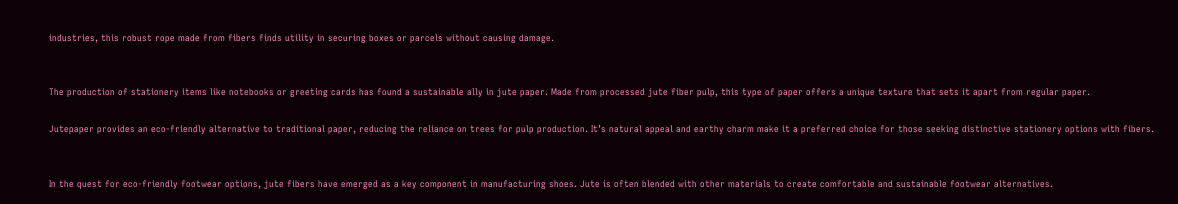industries, this robust rope made from fibers finds utility in securing boxes or parcels without causing damage.


The production of stationery items like notebooks or greeting cards has found a sustainable ally in jute paper. Made from processed jute fiber pulp, this type of paper offers a unique texture that sets it apart from regular paper.

Jutepaper provides an eco-friendly alternative to traditional paper, reducing the reliance on trees for pulp production. It’s natural appeal and earthy charm make it a preferred choice for those seeking distinctive stationery options with fibers.


In the quest for eco-friendly footwear options, jute fibers have emerged as a key component in manufacturing shoes. Jute is often blended with other materials to create comfortable and sustainable footwear alternatives.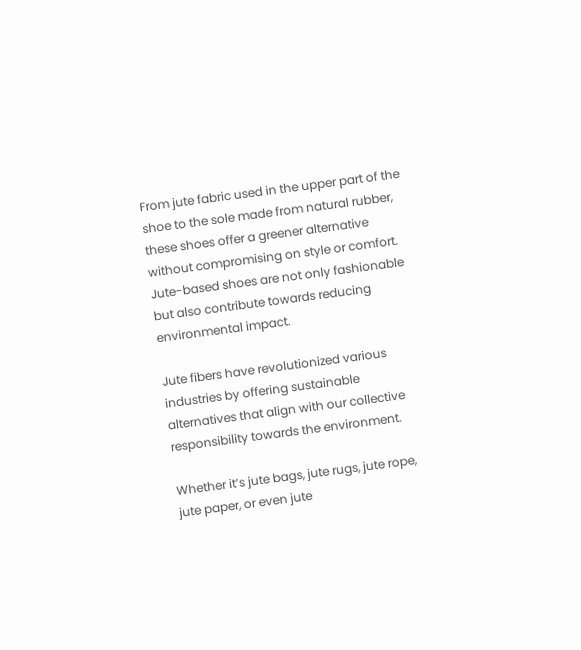From jute fabric used in the upper part of the shoe to the sole made from natural rubber, these shoes offer a greener alternative without compromising on style or comfort. Jute-based shoes are not only fashionable but also contribute towards reducing environmental impact.

Jute fibers have revolutionized various industries by offering sustainable alternatives that align with our collective responsibility towards the environment.

Whether it’s jute bags, jute rugs, jute rope, jute paper, or even jute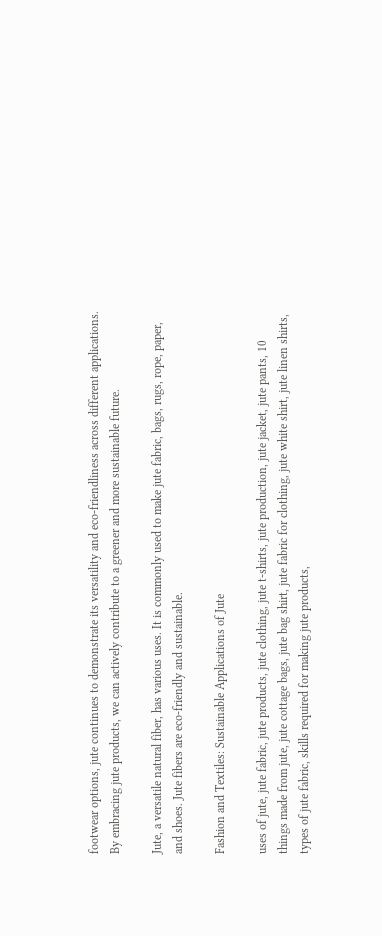footwear options, jute continues to demonstrate its versatility and eco-friendliness across different applications. By embracing jute products, we can actively contribute to a greener and more sustainable future.

Jute, a versatile natural fiber, has various uses. It is commonly used to make jute fabric, bags, rugs, rope, paper, and shoes. Jute fibers are eco-friendly and sustainable.

Fashion and Textiles: Sustainable Applications of Jute

uses of jute, jute fabric, jute products, jute clothing, jute t-shirts, jute production, jute jacket, jute pants, 10 things made from jute, jute cottage bags, jute bag shirt, jute fabric for clothing, jute white shirt, jute linen shirts, types of jute fabric, skills required for making jute products,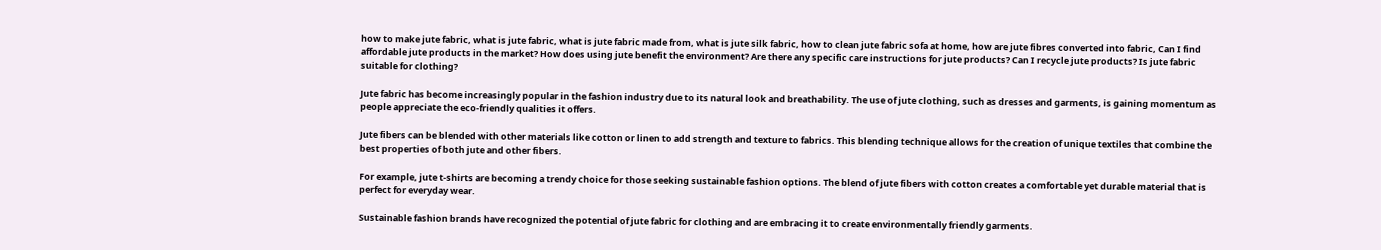how to make jute fabric, what is jute fabric, what is jute fabric made from, what is jute silk fabric, how to clean jute fabric sofa at home, how are jute fibres converted into fabric, Can I find affordable jute products in the market? How does using jute benefit the environment? Are there any specific care instructions for jute products? Can I recycle jute products? Is jute fabric suitable for clothing?

Jute fabric has become increasingly popular in the fashion industry due to its natural look and breathability. The use of jute clothing, such as dresses and garments, is gaining momentum as people appreciate the eco-friendly qualities it offers.

Jute fibers can be blended with other materials like cotton or linen to add strength and texture to fabrics. This blending technique allows for the creation of unique textiles that combine the best properties of both jute and other fibers.

For example, jute t-shirts are becoming a trendy choice for those seeking sustainable fashion options. The blend of jute fibers with cotton creates a comfortable yet durable material that is perfect for everyday wear.

Sustainable fashion brands have recognized the potential of jute fabric for clothing and are embracing it to create environmentally friendly garments.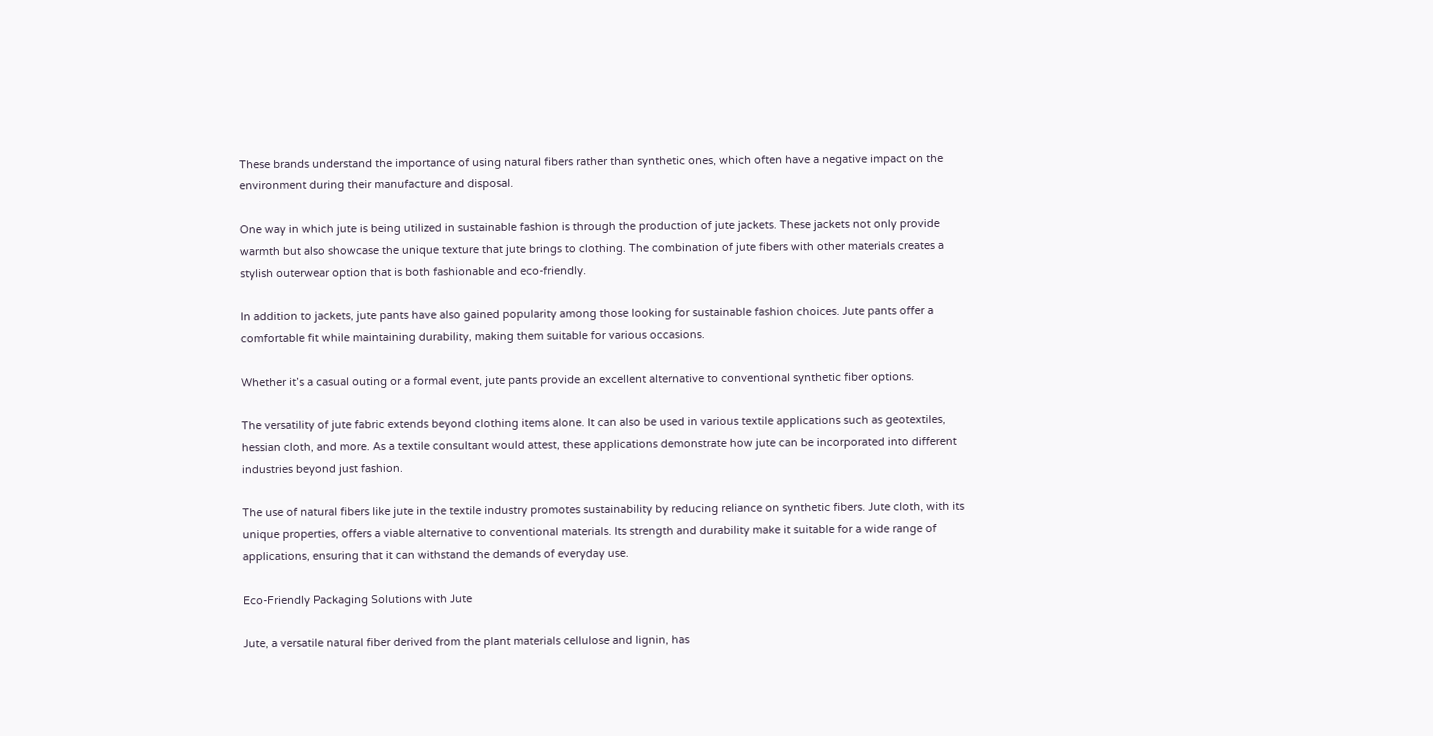These brands understand the importance of using natural fibers rather than synthetic ones, which often have a negative impact on the environment during their manufacture and disposal.

One way in which jute is being utilized in sustainable fashion is through the production of jute jackets. These jackets not only provide warmth but also showcase the unique texture that jute brings to clothing. The combination of jute fibers with other materials creates a stylish outerwear option that is both fashionable and eco-friendly.

In addition to jackets, jute pants have also gained popularity among those looking for sustainable fashion choices. Jute pants offer a comfortable fit while maintaining durability, making them suitable for various occasions.

Whether it’s a casual outing or a formal event, jute pants provide an excellent alternative to conventional synthetic fiber options.

The versatility of jute fabric extends beyond clothing items alone. It can also be used in various textile applications such as geotextiles, hessian cloth, and more. As a textile consultant would attest, these applications demonstrate how jute can be incorporated into different industries beyond just fashion.

The use of natural fibers like jute in the textile industry promotes sustainability by reducing reliance on synthetic fibers. Jute cloth, with its unique properties, offers a viable alternative to conventional materials. Its strength and durability make it suitable for a wide range of applications, ensuring that it can withstand the demands of everyday use.

Eco-Friendly Packaging Solutions with Jute

Jute, a versatile natural fiber derived from the plant materials cellulose and lignin, has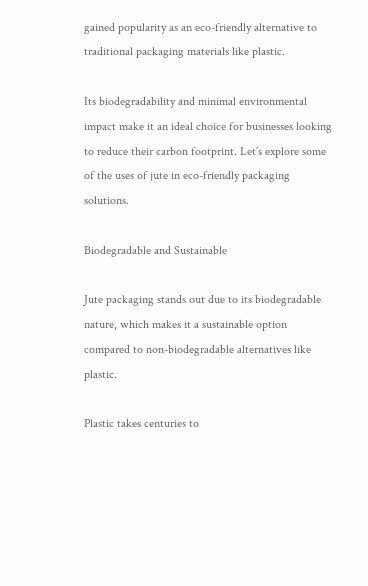gained popularity as an eco-friendly alternative to traditional packaging materials like plastic.

Its biodegradability and minimal environmental impact make it an ideal choice for businesses looking to reduce their carbon footprint. Let’s explore some of the uses of jute in eco-friendly packaging solutions.

Biodegradable and Sustainable

Jute packaging stands out due to its biodegradable nature, which makes it a sustainable option compared to non-biodegradable alternatives like plastic.

Plastic takes centuries to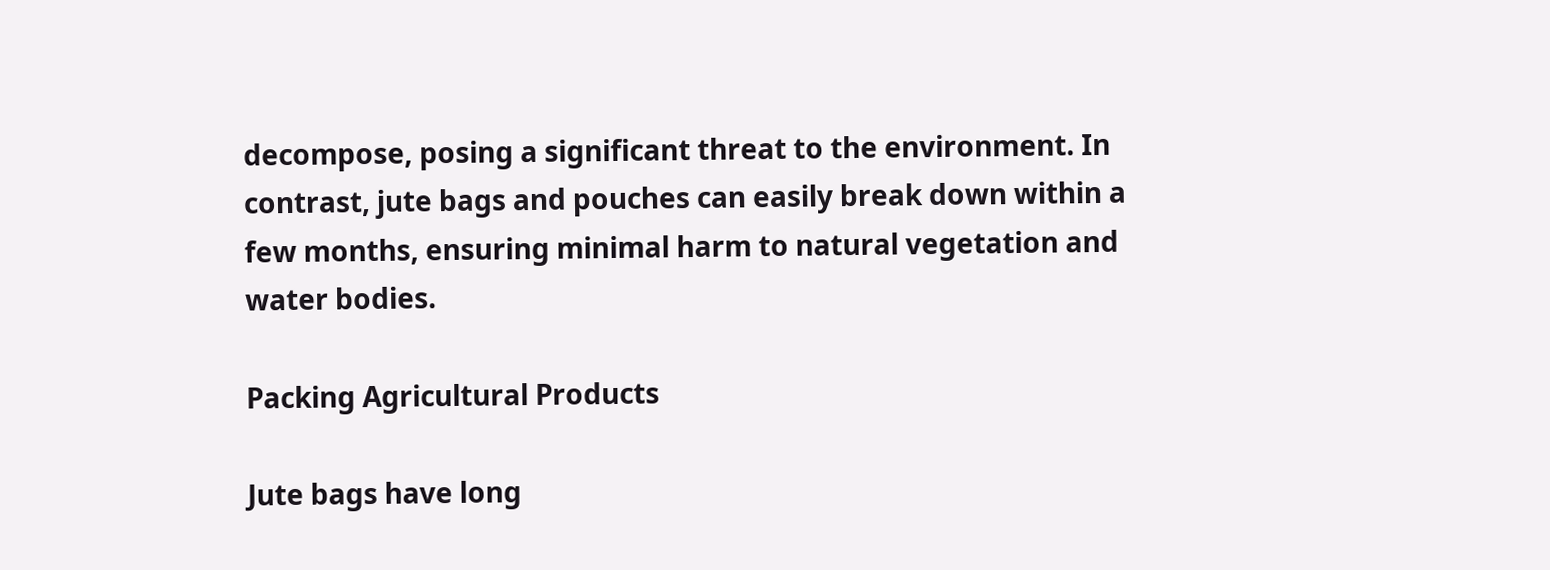decompose, posing a significant threat to the environment. In contrast, jute bags and pouches can easily break down within a few months, ensuring minimal harm to natural vegetation and water bodies.

Packing Agricultural Products

Jute bags have long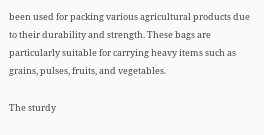been used for packing various agricultural products due to their durability and strength. These bags are particularly suitable for carrying heavy items such as grains, pulses, fruits, and vegetables.

The sturdy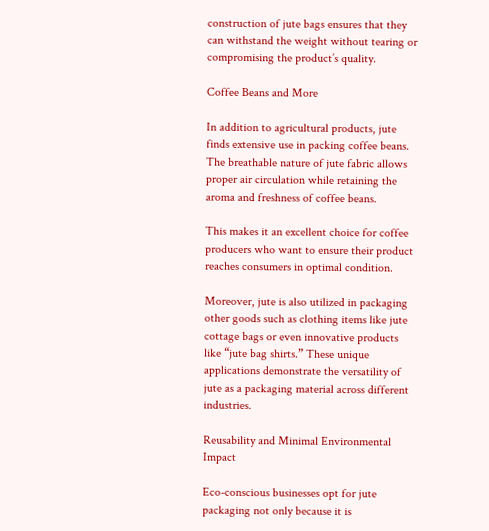construction of jute bags ensures that they can withstand the weight without tearing or compromising the product’s quality.

Coffee Beans and More

In addition to agricultural products, jute finds extensive use in packing coffee beans. The breathable nature of jute fabric allows proper air circulation while retaining the aroma and freshness of coffee beans.

This makes it an excellent choice for coffee producers who want to ensure their product reaches consumers in optimal condition.

Moreover, jute is also utilized in packaging other goods such as clothing items like jute cottage bags or even innovative products like “jute bag shirts.” These unique applications demonstrate the versatility of jute as a packaging material across different industries.

Reusability and Minimal Environmental Impact

Eco-conscious businesses opt for jute packaging not only because it is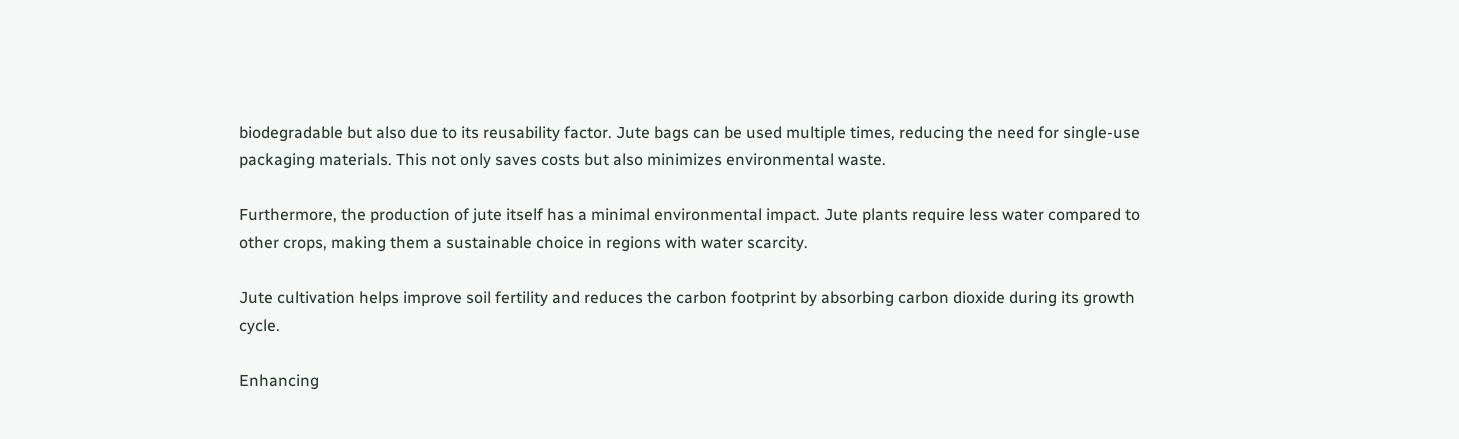biodegradable but also due to its reusability factor. Jute bags can be used multiple times, reducing the need for single-use packaging materials. This not only saves costs but also minimizes environmental waste.

Furthermore, the production of jute itself has a minimal environmental impact. Jute plants require less water compared to other crops, making them a sustainable choice in regions with water scarcity.

Jute cultivation helps improve soil fertility and reduces the carbon footprint by absorbing carbon dioxide during its growth cycle.

Enhancing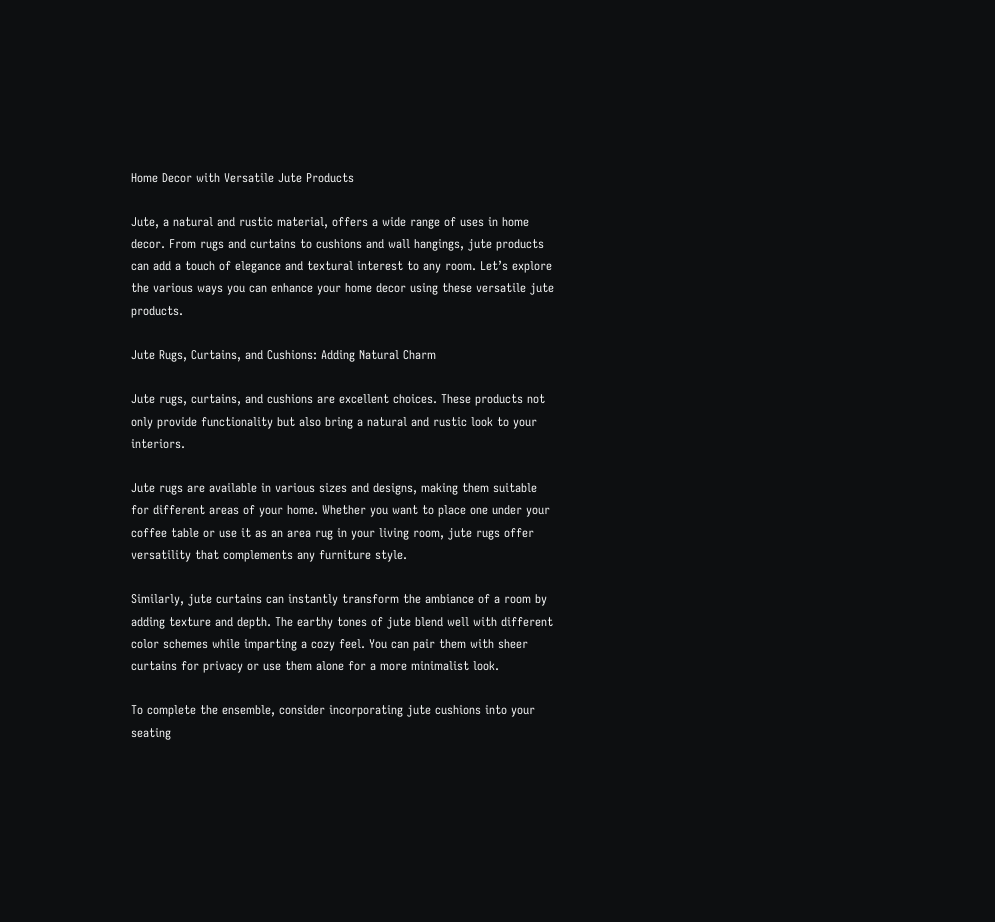Home Decor with Versatile Jute Products

Jute, a natural and rustic material, offers a wide range of uses in home decor. From rugs and curtains to cushions and wall hangings, jute products can add a touch of elegance and textural interest to any room. Let’s explore the various ways you can enhance your home decor using these versatile jute products.

Jute Rugs, Curtains, and Cushions: Adding Natural Charm

Jute rugs, curtains, and cushions are excellent choices. These products not only provide functionality but also bring a natural and rustic look to your interiors.

Jute rugs are available in various sizes and designs, making them suitable for different areas of your home. Whether you want to place one under your coffee table or use it as an area rug in your living room, jute rugs offer versatility that complements any furniture style.

Similarly, jute curtains can instantly transform the ambiance of a room by adding texture and depth. The earthy tones of jute blend well with different color schemes while imparting a cozy feel. You can pair them with sheer curtains for privacy or use them alone for a more minimalist look.

To complete the ensemble, consider incorporating jute cushions into your seating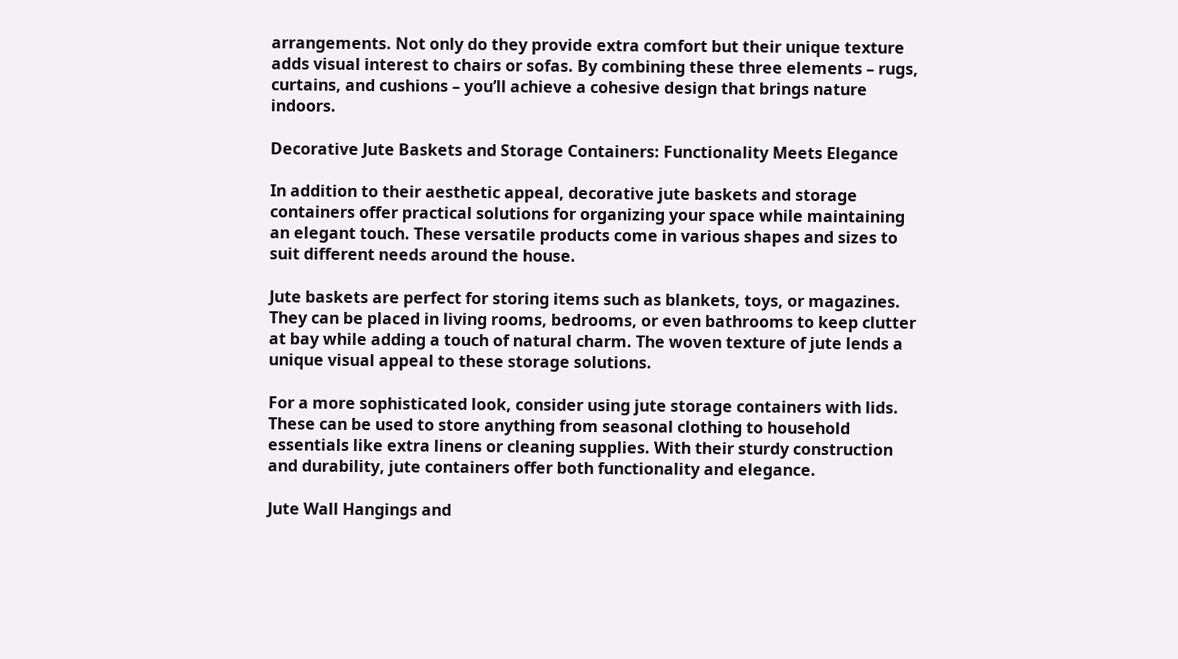arrangements. Not only do they provide extra comfort but their unique texture adds visual interest to chairs or sofas. By combining these three elements – rugs, curtains, and cushions – you’ll achieve a cohesive design that brings nature indoors.

Decorative Jute Baskets and Storage Containers: Functionality Meets Elegance

In addition to their aesthetic appeal, decorative jute baskets and storage containers offer practical solutions for organizing your space while maintaining an elegant touch. These versatile products come in various shapes and sizes to suit different needs around the house.

Jute baskets are perfect for storing items such as blankets, toys, or magazines. They can be placed in living rooms, bedrooms, or even bathrooms to keep clutter at bay while adding a touch of natural charm. The woven texture of jute lends a unique visual appeal to these storage solutions.

For a more sophisticated look, consider using jute storage containers with lids. These can be used to store anything from seasonal clothing to household essentials like extra linens or cleaning supplies. With their sturdy construction and durability, jute containers offer both functionality and elegance.

Jute Wall Hangings and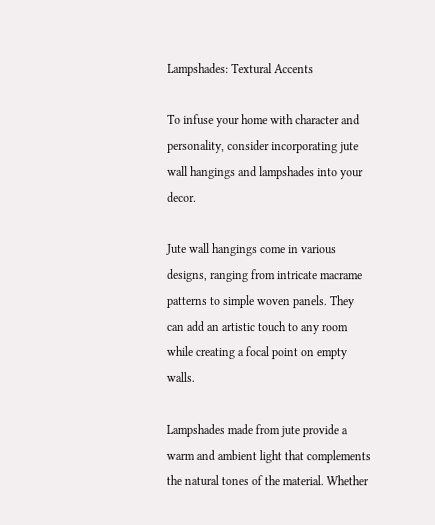Lampshades: Textural Accents

To infuse your home with character and personality, consider incorporating jute wall hangings and lampshades into your decor.

Jute wall hangings come in various designs, ranging from intricate macrame patterns to simple woven panels. They can add an artistic touch to any room while creating a focal point on empty walls.

Lampshades made from jute provide a warm and ambient light that complements the natural tones of the material. Whether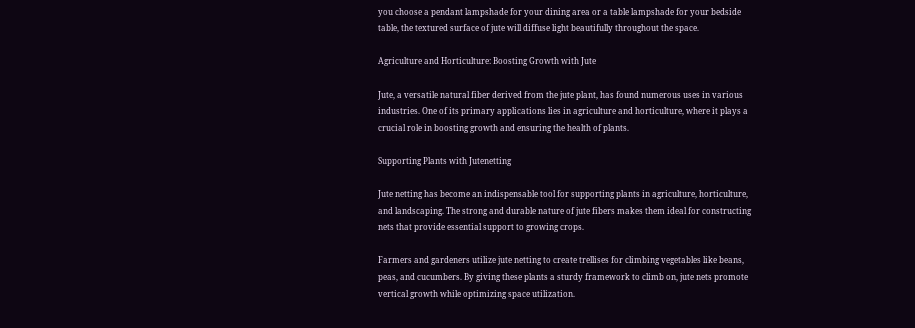you choose a pendant lampshade for your dining area or a table lampshade for your bedside table, the textured surface of jute will diffuse light beautifully throughout the space.

Agriculture and Horticulture: Boosting Growth with Jute

Jute, a versatile natural fiber derived from the jute plant, has found numerous uses in various industries. One of its primary applications lies in agriculture and horticulture, where it plays a crucial role in boosting growth and ensuring the health of plants.

Supporting Plants with Jutenetting

Jute netting has become an indispensable tool for supporting plants in agriculture, horticulture, and landscaping. The strong and durable nature of jute fibers makes them ideal for constructing nets that provide essential support to growing crops.

Farmers and gardeners utilize jute netting to create trellises for climbing vegetables like beans, peas, and cucumbers. By giving these plants a sturdy framework to climb on, jute nets promote vertical growth while optimizing space utilization.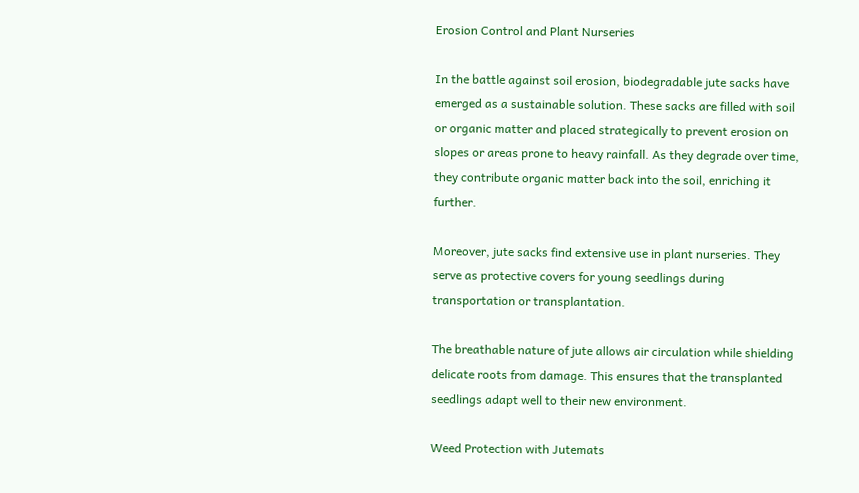Erosion Control and Plant Nurseries

In the battle against soil erosion, biodegradable jute sacks have emerged as a sustainable solution. These sacks are filled with soil or organic matter and placed strategically to prevent erosion on slopes or areas prone to heavy rainfall. As they degrade over time, they contribute organic matter back into the soil, enriching it further.

Moreover, jute sacks find extensive use in plant nurseries. They serve as protective covers for young seedlings during transportation or transplantation.

The breathable nature of jute allows air circulation while shielding delicate roots from damage. This ensures that the transplanted seedlings adapt well to their new environment.

Weed Protection with Jutemats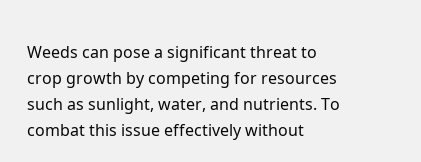Weeds can pose a significant threat to crop growth by competing for resources such as sunlight, water, and nutrients. To combat this issue effectively without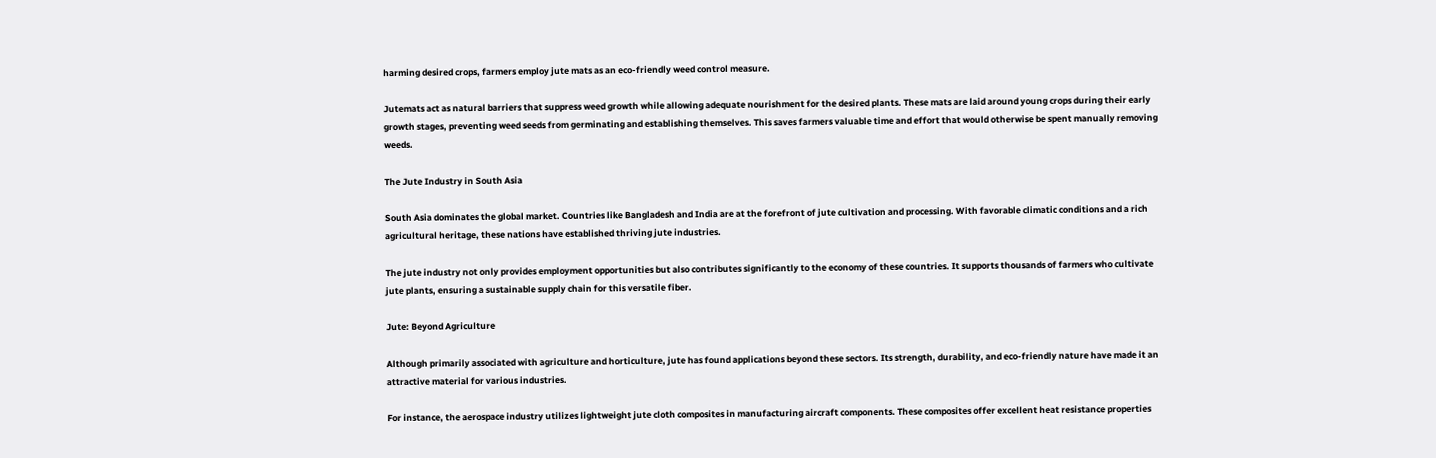harming desired crops, farmers employ jute mats as an eco-friendly weed control measure.

Jutemats act as natural barriers that suppress weed growth while allowing adequate nourishment for the desired plants. These mats are laid around young crops during their early growth stages, preventing weed seeds from germinating and establishing themselves. This saves farmers valuable time and effort that would otherwise be spent manually removing weeds.

The Jute Industry in South Asia

South Asia dominates the global market. Countries like Bangladesh and India are at the forefront of jute cultivation and processing. With favorable climatic conditions and a rich agricultural heritage, these nations have established thriving jute industries.

The jute industry not only provides employment opportunities but also contributes significantly to the economy of these countries. It supports thousands of farmers who cultivate jute plants, ensuring a sustainable supply chain for this versatile fiber.

Jute: Beyond Agriculture

Although primarily associated with agriculture and horticulture, jute has found applications beyond these sectors. Its strength, durability, and eco-friendly nature have made it an attractive material for various industries.

For instance, the aerospace industry utilizes lightweight jute cloth composites in manufacturing aircraft components. These composites offer excellent heat resistance properties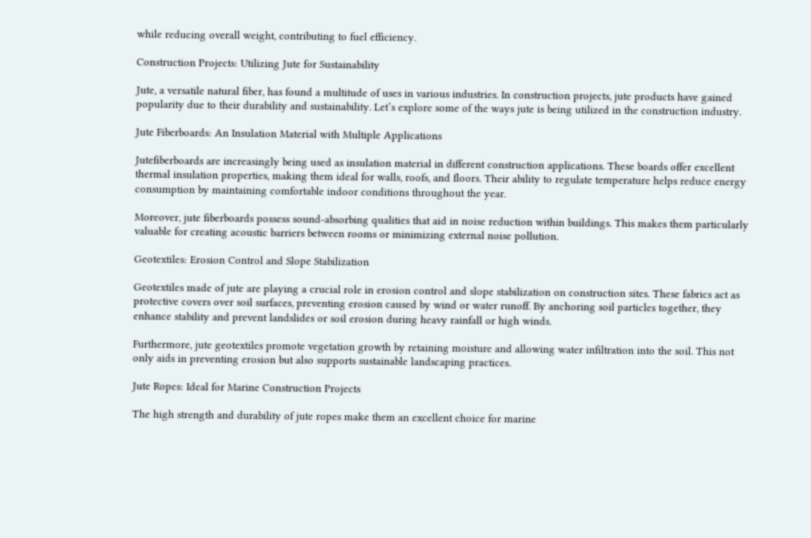while reducing overall weight, contributing to fuel efficiency.

Construction Projects: Utilizing Jute for Sustainability

Jute, a versatile natural fiber, has found a multitude of uses in various industries. In construction projects, jute products have gained popularity due to their durability and sustainability. Let’s explore some of the ways jute is being utilized in the construction industry.

Jute Fiberboards: An Insulation Material with Multiple Applications

Jutefiberboards are increasingly being used as insulation material in different construction applications. These boards offer excellent thermal insulation properties, making them ideal for walls, roofs, and floors. Their ability to regulate temperature helps reduce energy consumption by maintaining comfortable indoor conditions throughout the year.

Moreover, jute fiberboards possess sound-absorbing qualities that aid in noise reduction within buildings. This makes them particularly valuable for creating acoustic barriers between rooms or minimizing external noise pollution.

Geotextiles: Erosion Control and Slope Stabilization

Geotextiles made of jute are playing a crucial role in erosion control and slope stabilization on construction sites. These fabrics act as protective covers over soil surfaces, preventing erosion caused by wind or water runoff. By anchoring soil particles together, they enhance stability and prevent landslides or soil erosion during heavy rainfall or high winds.

Furthermore, jute geotextiles promote vegetation growth by retaining moisture and allowing water infiltration into the soil. This not only aids in preventing erosion but also supports sustainable landscaping practices.

Jute Ropes: Ideal for Marine Construction Projects

The high strength and durability of jute ropes make them an excellent choice for marine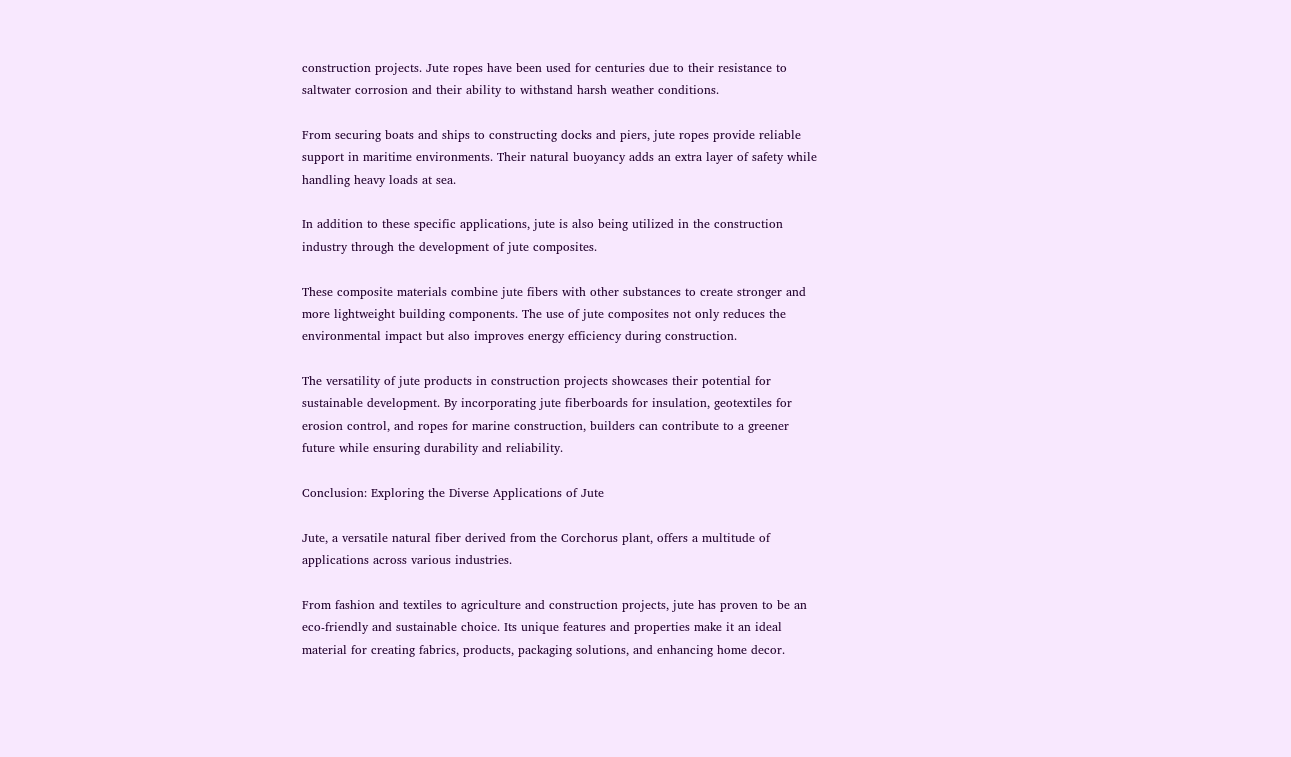construction projects. Jute ropes have been used for centuries due to their resistance to saltwater corrosion and their ability to withstand harsh weather conditions.

From securing boats and ships to constructing docks and piers, jute ropes provide reliable support in maritime environments. Their natural buoyancy adds an extra layer of safety while handling heavy loads at sea.

In addition to these specific applications, jute is also being utilized in the construction industry through the development of jute composites.

These composite materials combine jute fibers with other substances to create stronger and more lightweight building components. The use of jute composites not only reduces the environmental impact but also improves energy efficiency during construction.

The versatility of jute products in construction projects showcases their potential for sustainable development. By incorporating jute fiberboards for insulation, geotextiles for erosion control, and ropes for marine construction, builders can contribute to a greener future while ensuring durability and reliability.

Conclusion: Exploring the Diverse Applications of Jute

Jute, a versatile natural fiber derived from the Corchorus plant, offers a multitude of applications across various industries.

From fashion and textiles to agriculture and construction projects, jute has proven to be an eco-friendly and sustainable choice. Its unique features and properties make it an ideal material for creating fabrics, products, packaging solutions, and enhancing home decor.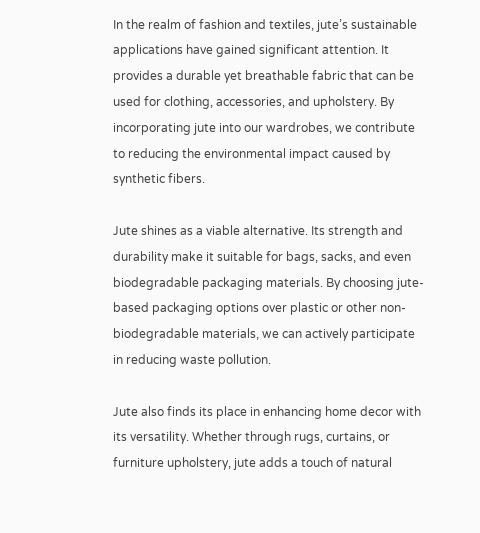In the realm of fashion and textiles, jute’s sustainable applications have gained significant attention. It provides a durable yet breathable fabric that can be used for clothing, accessories, and upholstery. By incorporating jute into our wardrobes, we contribute to reducing the environmental impact caused by synthetic fibers.

Jute shines as a viable alternative. Its strength and durability make it suitable for bags, sacks, and even biodegradable packaging materials. By choosing jute-based packaging options over plastic or other non-biodegradable materials, we can actively participate in reducing waste pollution.

Jute also finds its place in enhancing home decor with its versatility. Whether through rugs, curtains, or furniture upholstery, jute adds a touch of natural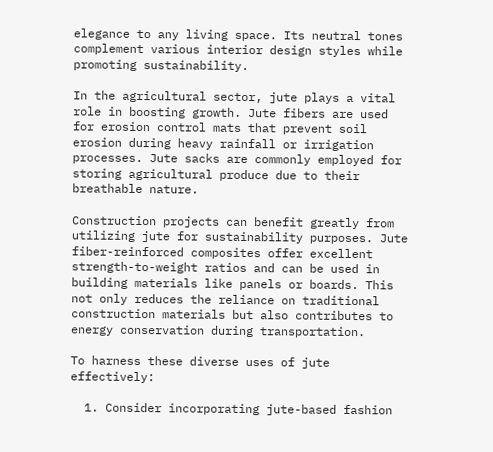elegance to any living space. Its neutral tones complement various interior design styles while promoting sustainability.

In the agricultural sector, jute plays a vital role in boosting growth. Jute fibers are used for erosion control mats that prevent soil erosion during heavy rainfall or irrigation processes. Jute sacks are commonly employed for storing agricultural produce due to their breathable nature.

Construction projects can benefit greatly from utilizing jute for sustainability purposes. Jute fiber-reinforced composites offer excellent strength-to-weight ratios and can be used in building materials like panels or boards. This not only reduces the reliance on traditional construction materials but also contributes to energy conservation during transportation.

To harness these diverse uses of jute effectively:

  1. Consider incorporating jute-based fashion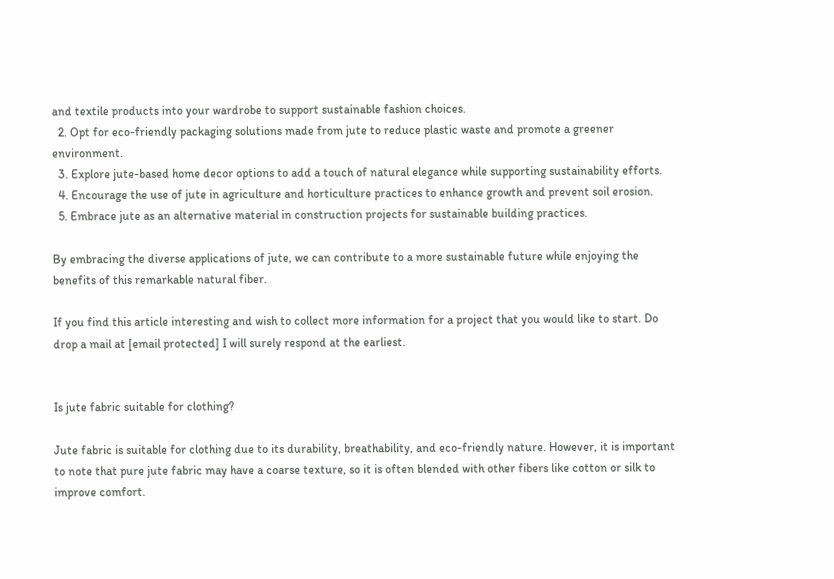and textile products into your wardrobe to support sustainable fashion choices.
  2. Opt for eco-friendly packaging solutions made from jute to reduce plastic waste and promote a greener environment.
  3. Explore jute-based home decor options to add a touch of natural elegance while supporting sustainability efforts.
  4. Encourage the use of jute in agriculture and horticulture practices to enhance growth and prevent soil erosion.
  5. Embrace jute as an alternative material in construction projects for sustainable building practices.

By embracing the diverse applications of jute, we can contribute to a more sustainable future while enjoying the benefits of this remarkable natural fiber.

If you find this article interesting and wish to collect more information for a project that you would like to start. Do drop a mail at [email protected] I will surely respond at the earliest.


Is jute fabric suitable for clothing?

Jute fabric is suitable for clothing due to its durability, breathability, and eco-friendly nature. However, it is important to note that pure jute fabric may have a coarse texture, so it is often blended with other fibers like cotton or silk to improve comfort.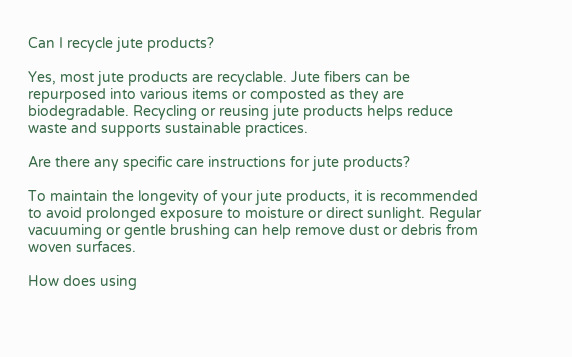Can I recycle jute products?

Yes, most jute products are recyclable. Jute fibers can be repurposed into various items or composted as they are biodegradable. Recycling or reusing jute products helps reduce waste and supports sustainable practices.

Are there any specific care instructions for jute products?

To maintain the longevity of your jute products, it is recommended to avoid prolonged exposure to moisture or direct sunlight. Regular vacuuming or gentle brushing can help remove dust or debris from woven surfaces.

How does using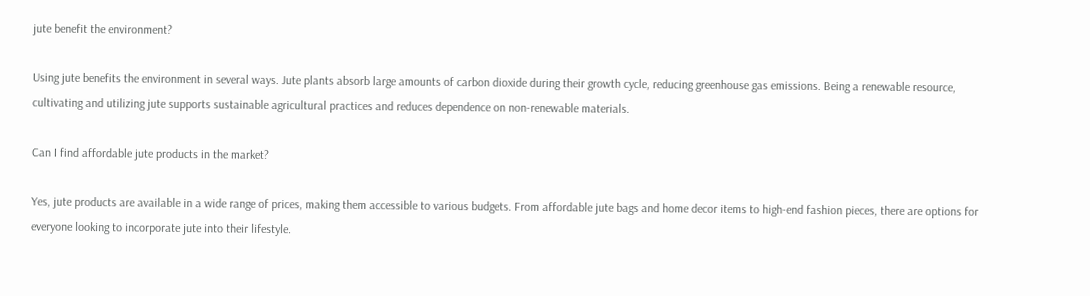jute benefit the environment?

Using jute benefits the environment in several ways. Jute plants absorb large amounts of carbon dioxide during their growth cycle, reducing greenhouse gas emissions. Being a renewable resource, cultivating and utilizing jute supports sustainable agricultural practices and reduces dependence on non-renewable materials.

Can I find affordable jute products in the market?

Yes, jute products are available in a wide range of prices, making them accessible to various budgets. From affordable jute bags and home decor items to high-end fashion pieces, there are options for everyone looking to incorporate jute into their lifestyle.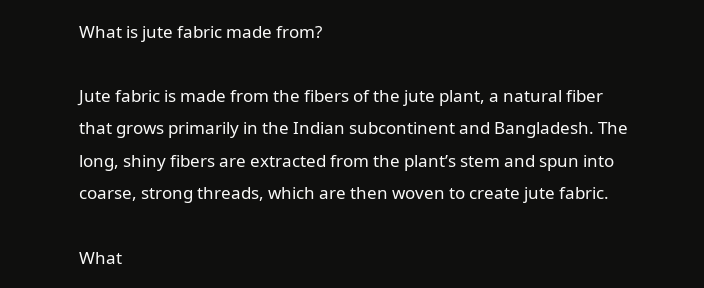What is jute fabric made from?

Jute fabric is made from the fibers of the jute plant, a natural fiber that grows primarily in the Indian subcontinent and Bangladesh. The long, shiny fibers are extracted from the plant’s stem and spun into coarse, strong threads, which are then woven to create jute fabric.

What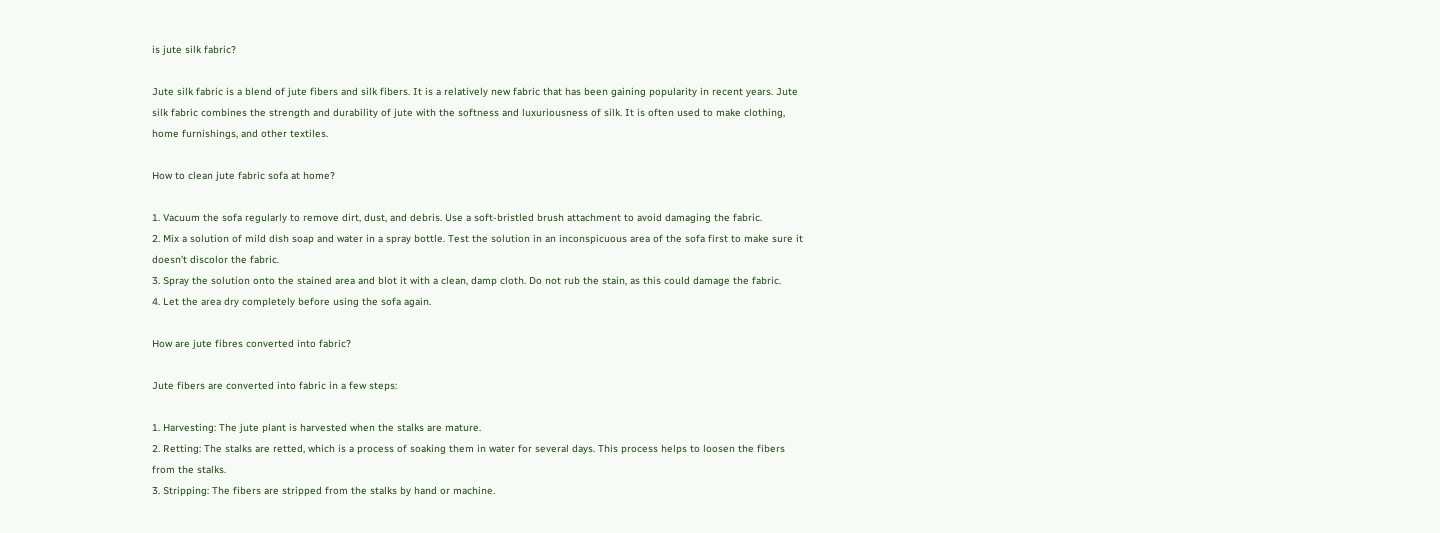is jute silk fabric?

Jute silk fabric is a blend of jute fibers and silk fibers. It is a relatively new fabric that has been gaining popularity in recent years. Jute silk fabric combines the strength and durability of jute with the softness and luxuriousness of silk. It is often used to make clothing, home furnishings, and other textiles.

How to clean jute fabric sofa at home?

1. Vacuum the sofa regularly to remove dirt, dust, and debris. Use a soft-bristled brush attachment to avoid damaging the fabric.
2. Mix a solution of mild dish soap and water in a spray bottle. Test the solution in an inconspicuous area of the sofa first to make sure it doesn’t discolor the fabric.
3. Spray the solution onto the stained area and blot it with a clean, damp cloth. Do not rub the stain, as this could damage the fabric.
4. Let the area dry completely before using the sofa again.

How are jute fibres converted into fabric?

Jute fibers are converted into fabric in a few steps:

1. Harvesting: The jute plant is harvested when the stalks are mature.
2. Retting: The stalks are retted, which is a process of soaking them in water for several days. This process helps to loosen the fibers from the stalks.
3. Stripping: The fibers are stripped from the stalks by hand or machine.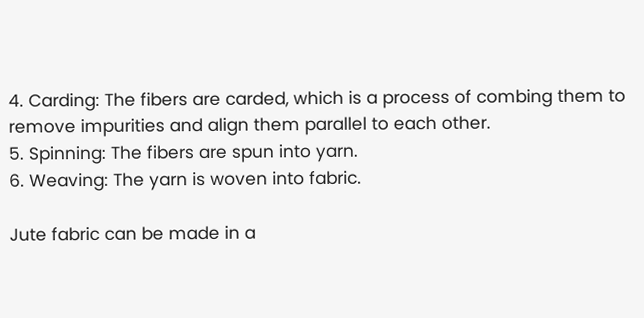4. Carding: The fibers are carded, which is a process of combing them to remove impurities and align them parallel to each other.
5. Spinning: The fibers are spun into yarn.
6. Weaving: The yarn is woven into fabric.

Jute fabric can be made in a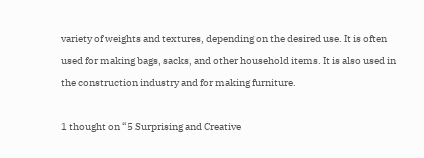variety of weights and textures, depending on the desired use. It is often used for making bags, sacks, and other household items. It is also used in the construction industry and for making furniture.

1 thought on “5 Surprising and Creative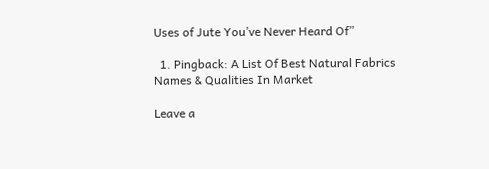Uses of Jute You’ve Never Heard Of”

  1. Pingback: A List Of Best Natural Fabrics Names & Qualities In Market

Leave a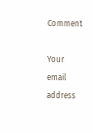Comment

Your email address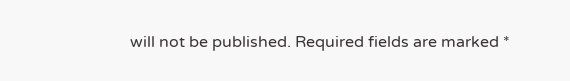will not be published. Required fields are marked *